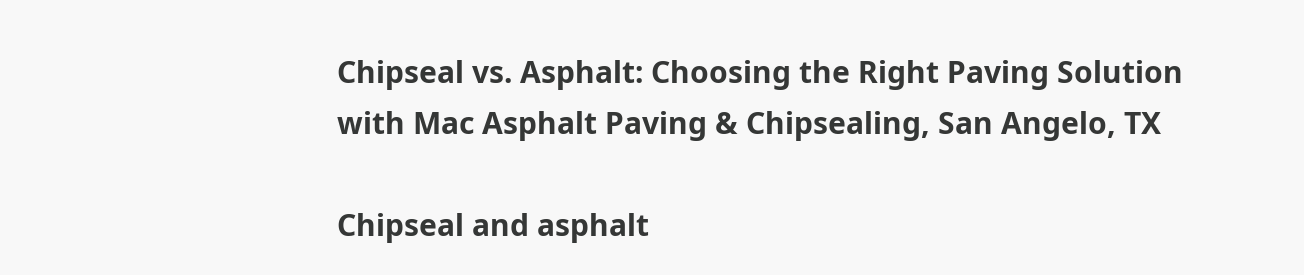Chipseal vs. Asphalt: Choosing the Right Paving Solution with Mac Asphalt Paving & Chipsealing, San Angelo, TX

Chipseal and asphalt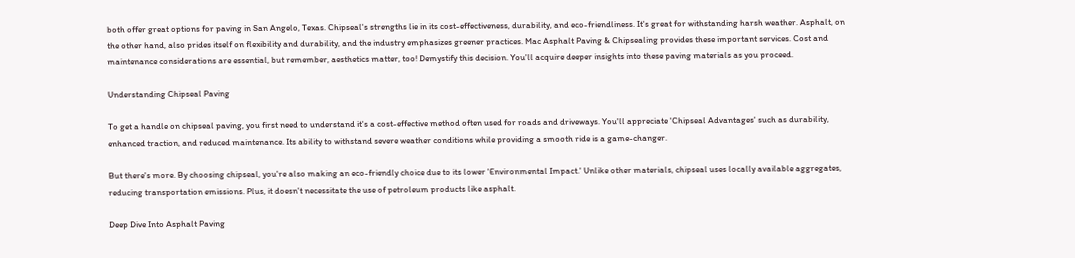both offer great options for paving in San Angelo, Texas. Chipseal's strengths lie in its cost-effectiveness, durability, and eco-friendliness. It's great for withstanding harsh weather. Asphalt, on the other hand, also prides itself on flexibility and durability, and the industry emphasizes greener practices. Mac Asphalt Paving & Chipsealing provides these important services. Cost and maintenance considerations are essential, but remember, aesthetics matter, too! Demystify this decision. You'll acquire deeper insights into these paving materials as you proceed.

Understanding Chipseal Paving

To get a handle on chipseal paving, you first need to understand it's a cost-effective method often used for roads and driveways. You'll appreciate 'Chipseal Advantages' such as durability, enhanced traction, and reduced maintenance. Its ability to withstand severe weather conditions while providing a smooth ride is a game-changer.

But there's more. By choosing chipseal, you're also making an eco-friendly choice due to its lower 'Environmental Impact.' Unlike other materials, chipseal uses locally available aggregates, reducing transportation emissions. Plus, it doesn't necessitate the use of petroleum products like asphalt.

Deep Dive Into Asphalt Paving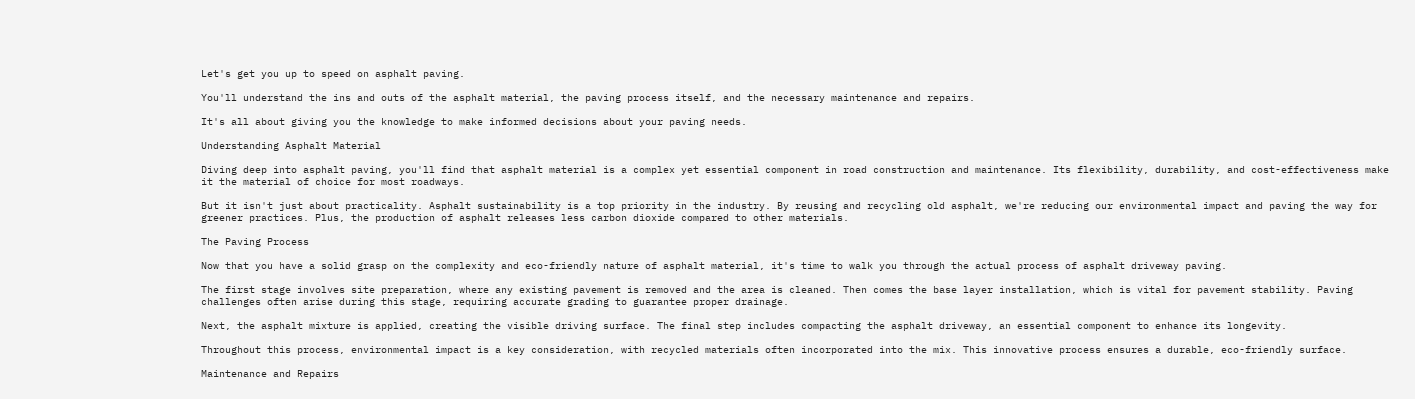Let's get you up to speed on asphalt paving.

You'll understand the ins and outs of the asphalt material, the paving process itself, and the necessary maintenance and repairs.

It's all about giving you the knowledge to make informed decisions about your paving needs.

Understanding Asphalt Material

Diving deep into asphalt paving, you'll find that asphalt material is a complex yet essential component in road construction and maintenance. Its flexibility, durability, and cost-effectiveness make it the material of choice for most roadways.

But it isn't just about practicality. Asphalt sustainability is a top priority in the industry. By reusing and recycling old asphalt, we're reducing our environmental impact and paving the way for greener practices. Plus, the production of asphalt releases less carbon dioxide compared to other materials.

The Paving Process

Now that you have a solid grasp on the complexity and eco-friendly nature of asphalt material, it's time to walk you through the actual process of asphalt driveway paving.

The first stage involves site preparation, where any existing pavement is removed and the area is cleaned. Then comes the base layer installation, which is vital for pavement stability. Paving challenges often arise during this stage, requiring accurate grading to guarantee proper drainage.

Next, the asphalt mixture is applied, creating the visible driving surface. The final step includes compacting the asphalt driveway, an essential component to enhance its longevity.

Throughout this process, environmental impact is a key consideration, with recycled materials often incorporated into the mix. This innovative process ensures a durable, eco-friendly surface.

Maintenance and Repairs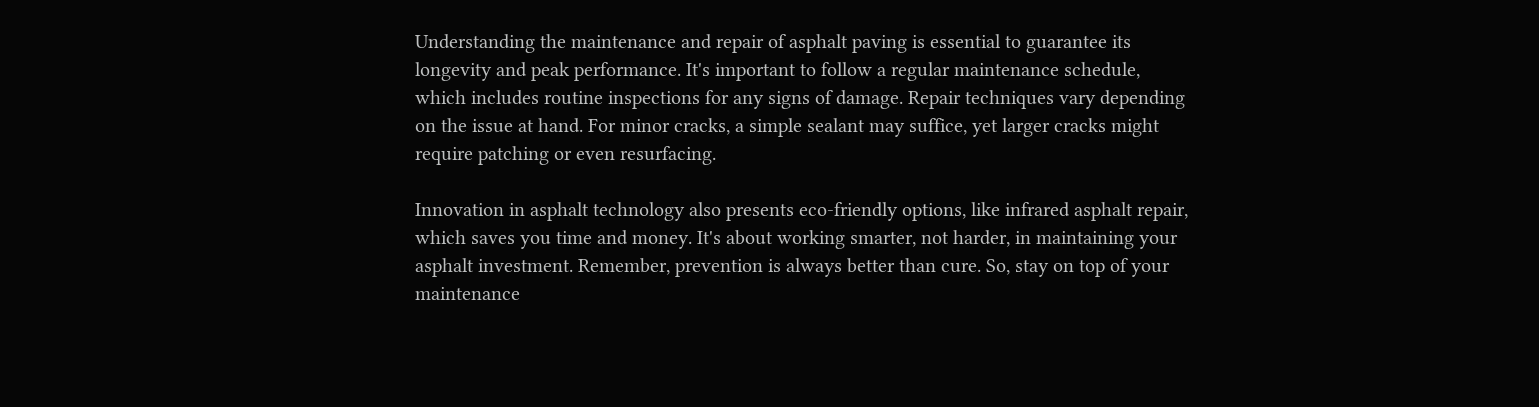Understanding the maintenance and repair of asphalt paving is essential to guarantee its longevity and peak performance. It's important to follow a regular maintenance schedule, which includes routine inspections for any signs of damage. Repair techniques vary depending on the issue at hand. For minor cracks, a simple sealant may suffice, yet larger cracks might require patching or even resurfacing.

Innovation in asphalt technology also presents eco-friendly options, like infrared asphalt repair, which saves you time and money. It's about working smarter, not harder, in maintaining your asphalt investment. Remember, prevention is always better than cure. So, stay on top of your maintenance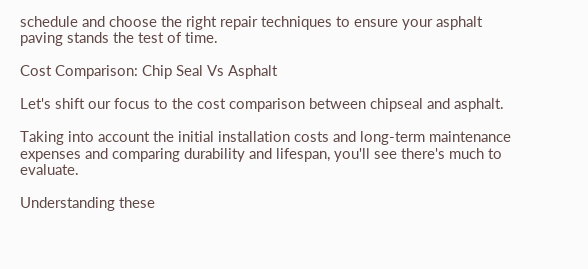schedule and choose the right repair techniques to ensure your asphalt paving stands the test of time.

Cost Comparison: Chip Seal Vs Asphalt

Let's shift our focus to the cost comparison between chipseal and asphalt.

Taking into account the initial installation costs and long-term maintenance expenses and comparing durability and lifespan, you'll see there's much to evaluate.

Understanding these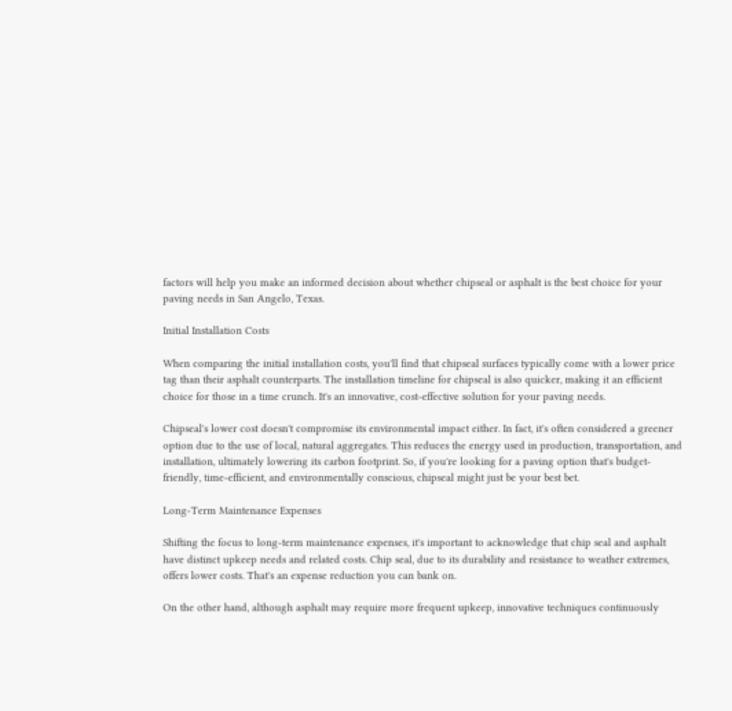factors will help you make an informed decision about whether chipseal or asphalt is the best choice for your paving needs in San Angelo, Texas.

Initial Installation Costs

When comparing the initial installation costs, you'll find that chipseal surfaces typically come with a lower price tag than their asphalt counterparts. The installation timeline for chipseal is also quicker, making it an efficient choice for those in a time crunch. It's an innovative, cost-effective solution for your paving needs.

Chipseal's lower cost doesn't compromise its environmental impact either. In fact, it's often considered a greener option due to the use of local, natural aggregates. This reduces the energy used in production, transportation, and installation, ultimately lowering its carbon footprint. So, if you're looking for a paving option that's budget-friendly, time-efficient, and environmentally conscious, chipseal might just be your best bet.

Long-Term Maintenance Expenses

Shifting the focus to long-term maintenance expenses, it's important to acknowledge that chip seal and asphalt have distinct upkeep needs and related costs. Chip seal, due to its durability and resistance to weather extremes, offers lower costs. That's an expense reduction you can bank on.

On the other hand, although asphalt may require more frequent upkeep, innovative techniques continuously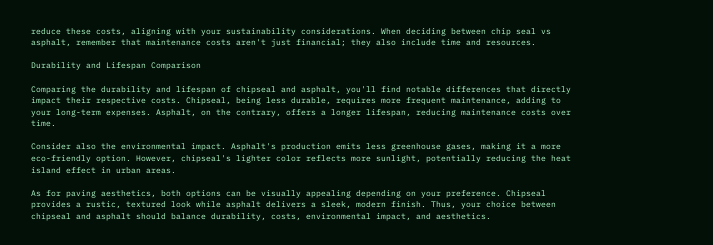reduce these costs, aligning with your sustainability considerations. When deciding between chip seal vs asphalt, remember that maintenance costs aren't just financial; they also include time and resources.

Durability and Lifespan Comparison

Comparing the durability and lifespan of chipseal and asphalt, you'll find notable differences that directly impact their respective costs. Chipseal, being less durable, requires more frequent maintenance, adding to your long-term expenses. Asphalt, on the contrary, offers a longer lifespan, reducing maintenance costs over time.

Consider also the environmental impact. Asphalt's production emits less greenhouse gases, making it a more eco-friendly option. However, chipseal's lighter color reflects more sunlight, potentially reducing the heat island effect in urban areas.

As for paving aesthetics, both options can be visually appealing depending on your preference. Chipseal provides a rustic, textured look while asphalt delivers a sleek, modern finish. Thus, your choice between chipseal and asphalt should balance durability, costs, environmental impact, and aesthetics.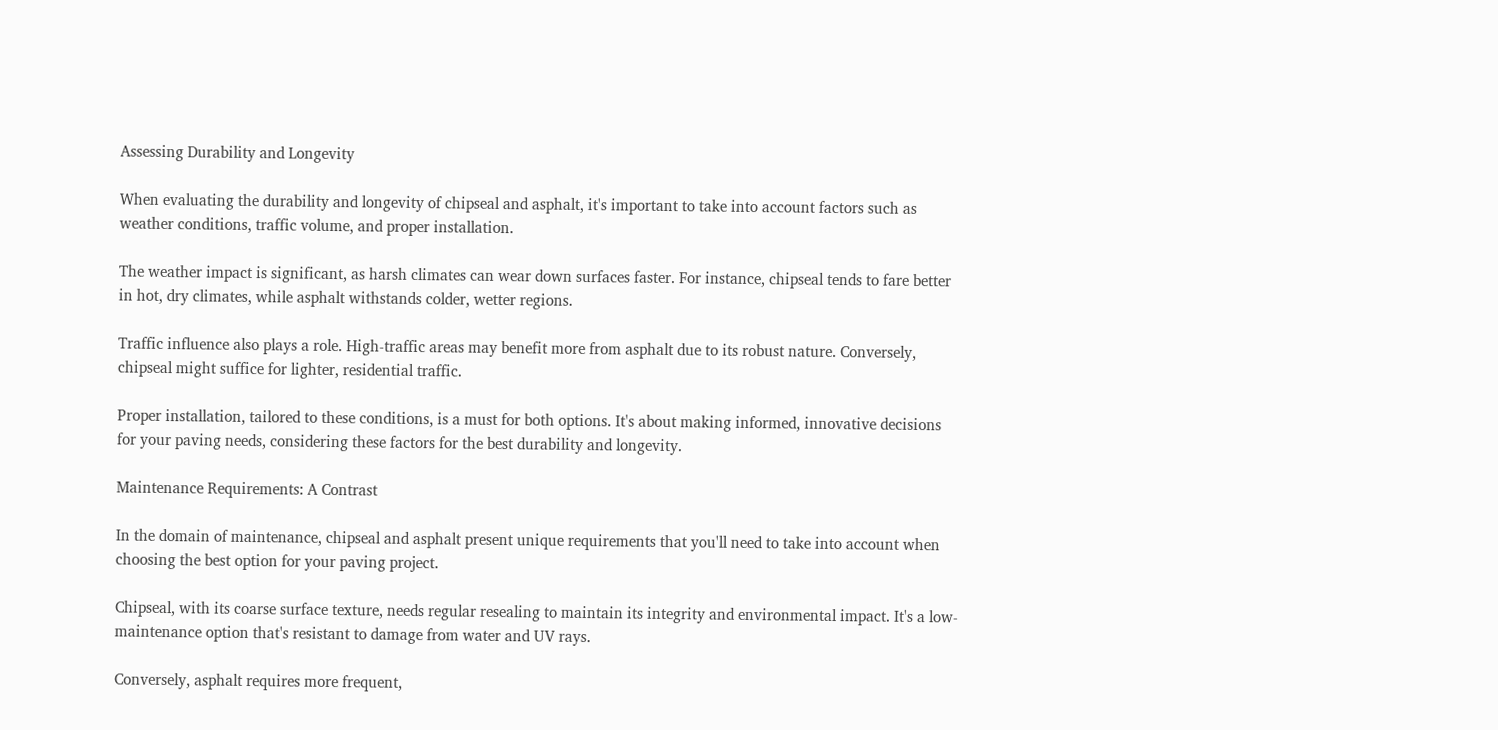Assessing Durability and Longevity

When evaluating the durability and longevity of chipseal and asphalt, it's important to take into account factors such as weather conditions, traffic volume, and proper installation.

The weather impact is significant, as harsh climates can wear down surfaces faster. For instance, chipseal tends to fare better in hot, dry climates, while asphalt withstands colder, wetter regions.

Traffic influence also plays a role. High-traffic areas may benefit more from asphalt due to its robust nature. Conversely, chipseal might suffice for lighter, residential traffic.

Proper installation, tailored to these conditions, is a must for both options. It's about making informed, innovative decisions for your paving needs, considering these factors for the best durability and longevity.

Maintenance Requirements: A Contrast

In the domain of maintenance, chipseal and asphalt present unique requirements that you'll need to take into account when choosing the best option for your paving project.

Chipseal, with its coarse surface texture, needs regular resealing to maintain its integrity and environmental impact. It's a low-maintenance option that's resistant to damage from water and UV rays.

Conversely, asphalt requires more frequent,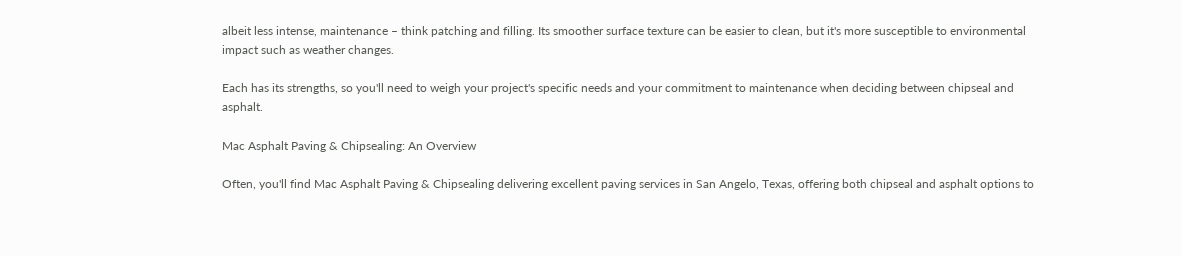albeit less intense, maintenance – think patching and filling. Its smoother surface texture can be easier to clean, but it's more susceptible to environmental impact such as weather changes.

Each has its strengths, so you'll need to weigh your project's specific needs and your commitment to maintenance when deciding between chipseal and asphalt.

Mac Asphalt Paving & Chipsealing: An Overview

Often, you'll find Mac Asphalt Paving & Chipsealing delivering excellent paving services in San Angelo, Texas, offering both chipseal and asphalt options to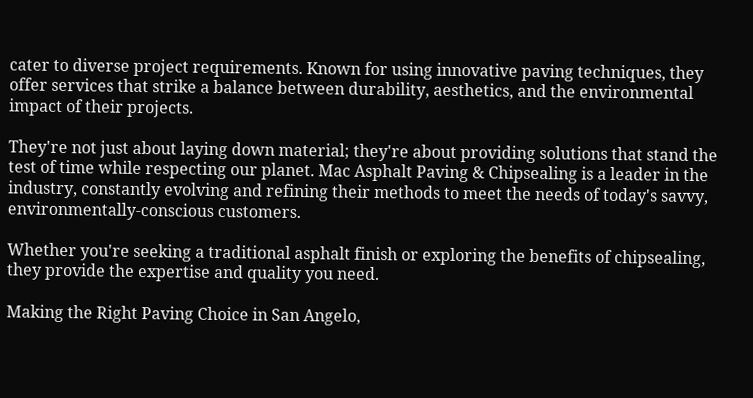cater to diverse project requirements. Known for using innovative paving techniques, they offer services that strike a balance between durability, aesthetics, and the environmental impact of their projects.

They're not just about laying down material; they're about providing solutions that stand the test of time while respecting our planet. Mac Asphalt Paving & Chipsealing is a leader in the industry, constantly evolving and refining their methods to meet the needs of today's savvy, environmentally-conscious customers.

Whether you're seeking a traditional asphalt finish or exploring the benefits of chipsealing, they provide the expertise and quality you need.

Making the Right Paving Choice in San Angelo,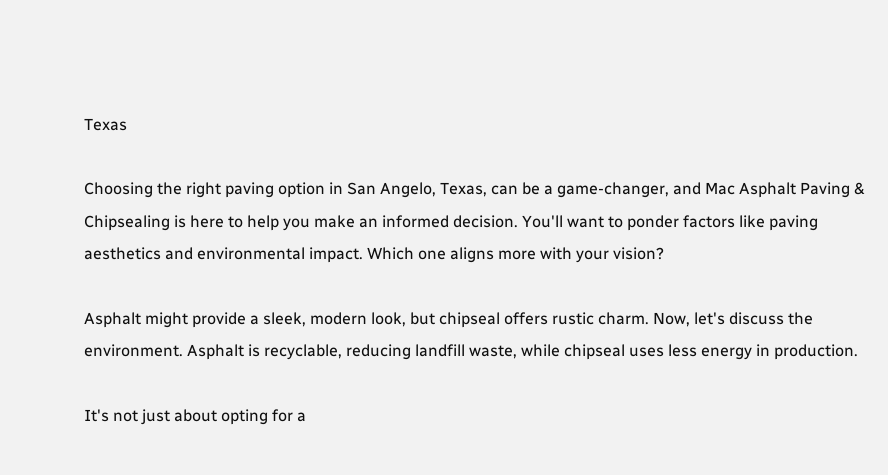Texas

Choosing the right paving option in San Angelo, Texas, can be a game-changer, and Mac Asphalt Paving & Chipsealing is here to help you make an informed decision. You'll want to ponder factors like paving aesthetics and environmental impact. Which one aligns more with your vision?

Asphalt might provide a sleek, modern look, but chipseal offers rustic charm. Now, let's discuss the environment. Asphalt is recyclable, reducing landfill waste, while chipseal uses less energy in production.

It's not just about opting for a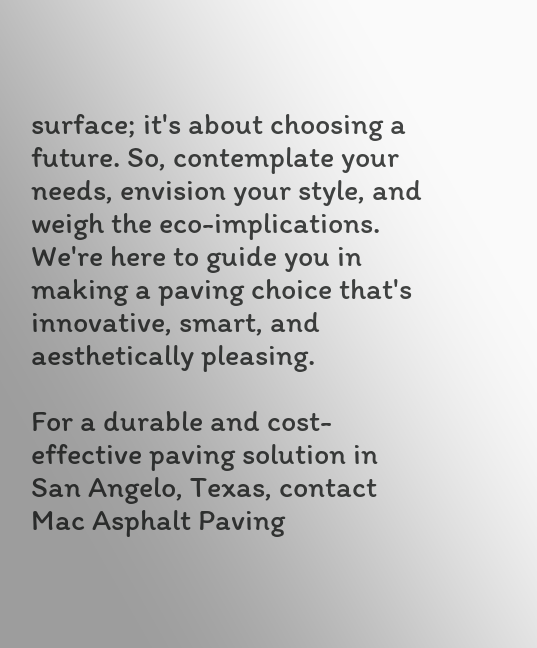surface; it's about choosing a future. So, contemplate your needs, envision your style, and weigh the eco-implications. We're here to guide you in making a paving choice that's innovative, smart, and aesthetically pleasing.

For a durable and cost-effective paving solution in San Angelo, Texas, contact Mac Asphalt Paving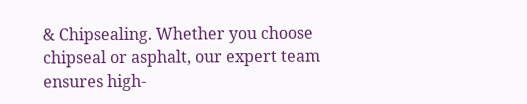& Chipsealing. Whether you choose chipseal or asphalt, our expert team ensures high-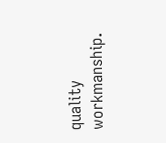quality workmanship.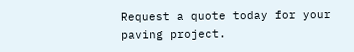Request a quote today for your paving project.